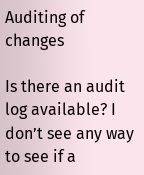Auditing of changes

Is there an audit log available? I don’t see any way to see if a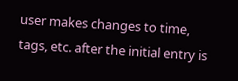user makes changes to time, tags, etc. after the initial entry is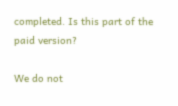completed. Is this part of the paid version?

We do not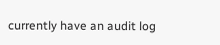currently have an audit log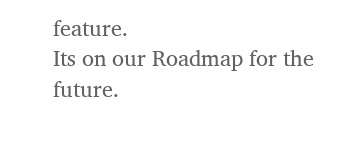feature.
Its on our Roadmap for the future.